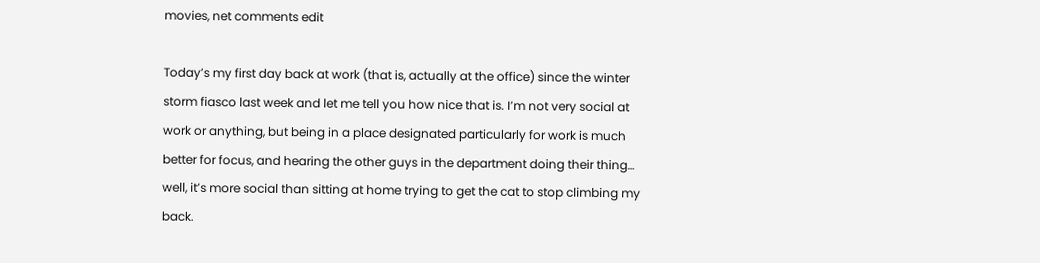movies, net comments edit

Today’s my first day back at work (that is, actually at the office) since the winter storm fiasco last week and let me tell you how nice that is. I’m not very social at work or anything, but being in a place designated particularly for work is much better for focus, and hearing the other guys in the department doing their thing… well, it’s more social than sitting at home trying to get the cat to stop climbing my back.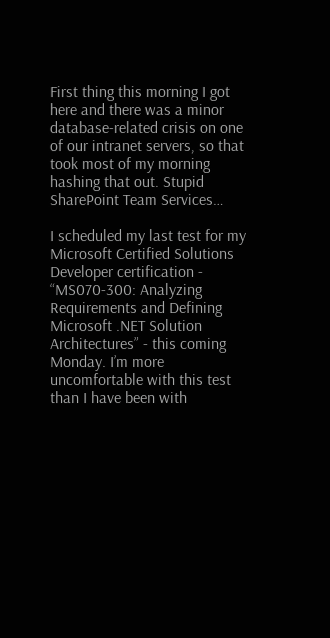First thing this morning I got here and there was a minor database-related crisis on one of our intranet servers, so that took most of my morning hashing that out. Stupid SharePoint Team Services…

I scheduled my last test for my Microsoft Certified Solutions Developer certification - “MS070-300: Analyzing Requirements and Defining Microsoft .NET Solution Architectures” - this coming Monday. I’m more uncomfortable with this test than I have been with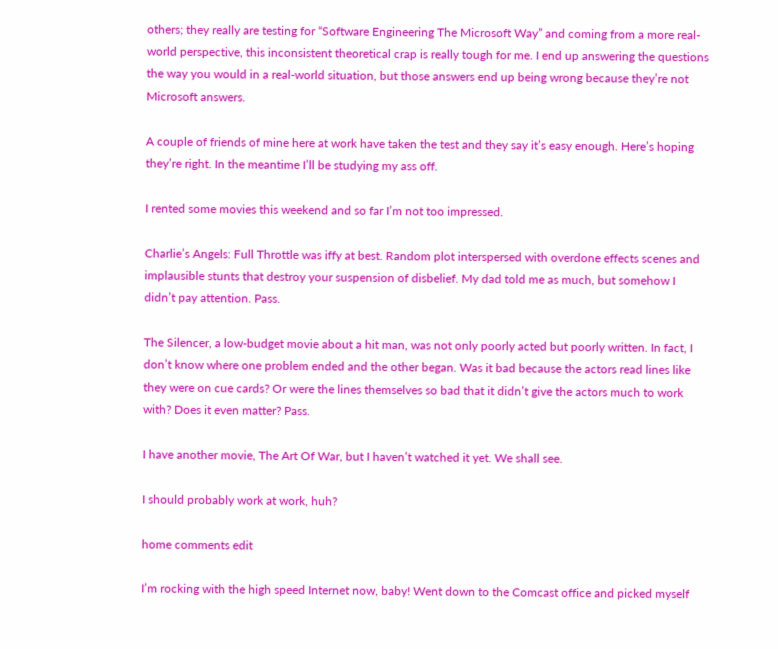others; they really are testing for “Software Engineering The Microsoft Way” and coming from a more real-world perspective, this inconsistent theoretical crap is really tough for me. I end up answering the questions the way you would in a real-world situation, but those answers end up being wrong because they’re not Microsoft answers.

A couple of friends of mine here at work have taken the test and they say it’s easy enough. Here’s hoping they’re right. In the meantime I’ll be studying my ass off.

I rented some movies this weekend and so far I’m not too impressed.

Charlie’s Angels: Full Throttle was iffy at best. Random plot interspersed with overdone effects scenes and implausible stunts that destroy your suspension of disbelief. My dad told me as much, but somehow I didn’t pay attention. Pass.

The Silencer, a low-budget movie about a hit man, was not only poorly acted but poorly written. In fact, I don’t know where one problem ended and the other began. Was it bad because the actors read lines like they were on cue cards? Or were the lines themselves so bad that it didn’t give the actors much to work with? Does it even matter? Pass.

I have another movie, The Art Of War, but I haven’t watched it yet. We shall see.

I should probably work at work, huh?

home comments edit

I’m rocking with the high speed Internet now, baby! Went down to the Comcast office and picked myself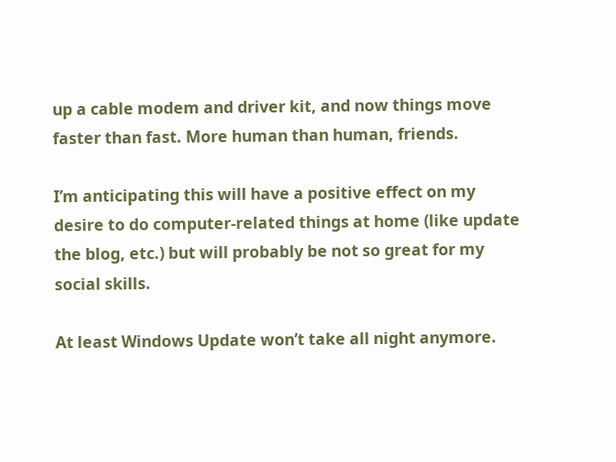up a cable modem and driver kit, and now things move faster than fast. More human than human, friends.

I’m anticipating this will have a positive effect on my desire to do computer-related things at home (like update the blog, etc.) but will probably be not so great for my social skills.

At least Windows Update won’t take all night anymore.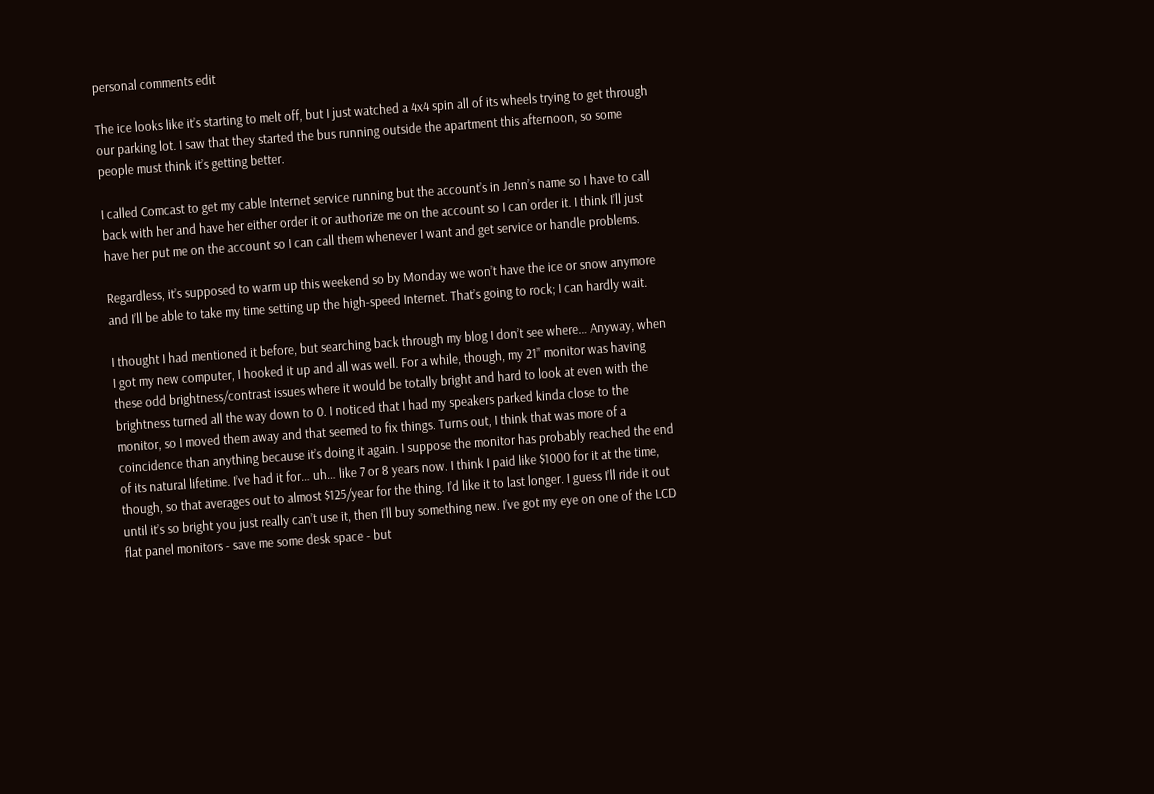personal comments edit

The ice looks like it’s starting to melt off, but I just watched a 4x4 spin all of its wheels trying to get through our parking lot. I saw that they started the bus running outside the apartment this afternoon, so some people must think it’s getting better.

I called Comcast to get my cable Internet service running but the account’s in Jenn’s name so I have to call back with her and have her either order it or authorize me on the account so I can order it. I think I’ll just have her put me on the account so I can call them whenever I want and get service or handle problems.

Regardless, it’s supposed to warm up this weekend so by Monday we won’t have the ice or snow anymore and I’ll be able to take my time setting up the high-speed Internet. That’s going to rock; I can hardly wait.

I thought I had mentioned it before, but searching back through my blog I don’t see where… Anyway, when I got my new computer, I hooked it up and all was well. For a while, though, my 21” monitor was having these odd brightness/contrast issues where it would be totally bright and hard to look at even with the brightness turned all the way down to 0. I noticed that I had my speakers parked kinda close to the monitor, so I moved them away and that seemed to fix things. Turns out, I think that was more of a coincidence than anything because it’s doing it again. I suppose the monitor has probably reached the end of its natural lifetime. I’ve had it for… uh… like 7 or 8 years now. I think I paid like $1000 for it at the time, though, so that averages out to almost $125/year for the thing. I’d like it to last longer. I guess I’ll ride it out until it’s so bright you just really can’t use it, then I’ll buy something new. I’ve got my eye on one of the LCD flat panel monitors - save me some desk space - but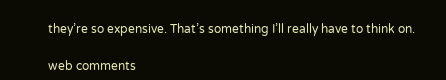they’re so expensive. That’s something I’ll really have to think on.

web comments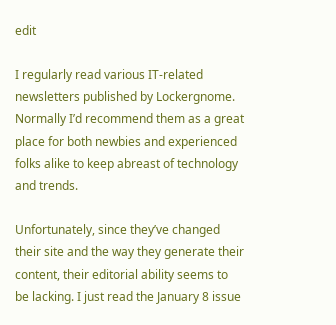edit

I regularly read various IT-related newsletters published by Lockergnome. Normally I’d recommend them as a great place for both newbies and experienced folks alike to keep abreast of technology and trends.

Unfortunately, since they’ve changed their site and the way they generate their content, their editorial ability seems to be lacking. I just read the January 8 issue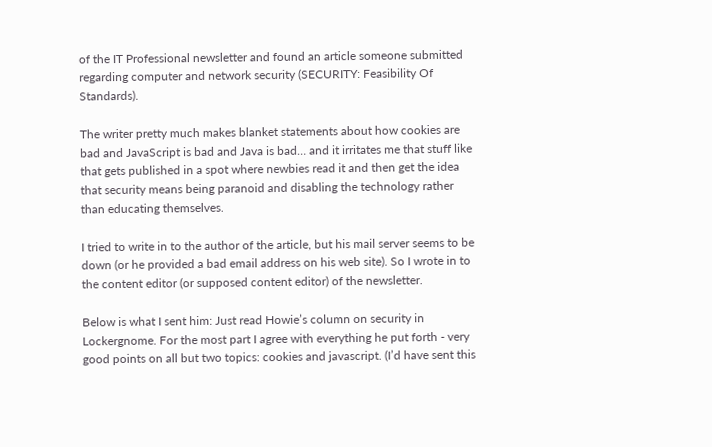of the IT Professional newsletter and found an article someone submitted regarding computer and network security (SECURITY: Feasibility Of Standards).

The writer pretty much makes blanket statements about how cookies are bad and JavaScript is bad and Java is bad… and it irritates me that stuff like that gets published in a spot where newbies read it and then get the idea that security means being paranoid and disabling the technology rather than educating themselves.

I tried to write in to the author of the article, but his mail server seems to be down (or he provided a bad email address on his web site). So I wrote in to the content editor (or supposed content editor) of the newsletter.

Below is what I sent him: Just read Howie’s column on security in Lockergnome. For the most part I agree with everything he put forth - very good points on all but two topics: cookies and javascript. (I’d have sent this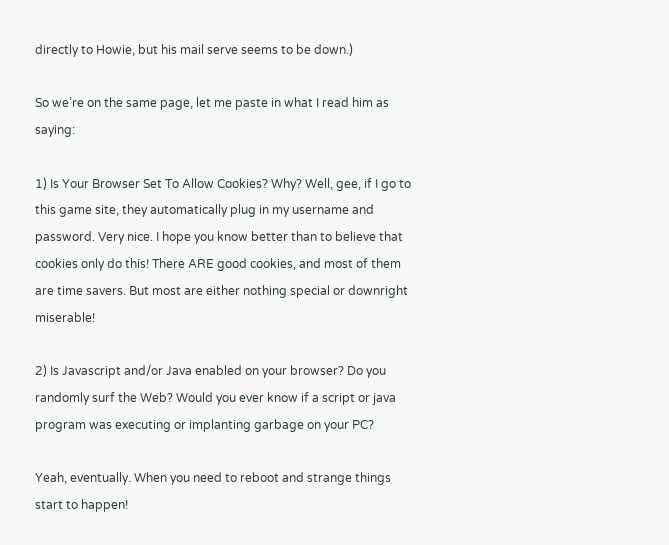directly to Howie, but his mail serve seems to be down.)

So we’re on the same page, let me paste in what I read him as saying:

1) Is Your Browser Set To Allow Cookies? Why? Well, gee, if I go to this game site, they automatically plug in my username and password. Very nice. I hope you know better than to believe that cookies only do this! There ARE good cookies, and most of them are time savers. But most are either nothing special or downright miserable!

2) Is Javascript and/or Java enabled on your browser? Do you randomly surf the Web? Would you ever know if a script or java program was executing or implanting garbage on your PC?

Yeah, eventually. When you need to reboot and strange things start to happen!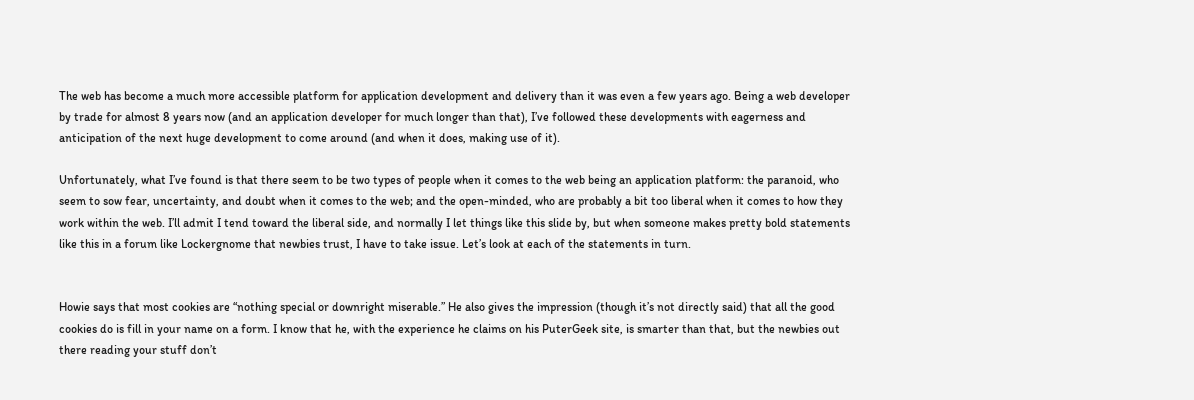The web has become a much more accessible platform for application development and delivery than it was even a few years ago. Being a web developer by trade for almost 8 years now (and an application developer for much longer than that), I’ve followed these developments with eagerness and anticipation of the next huge development to come around (and when it does, making use of it).

Unfortunately, what I’ve found is that there seem to be two types of people when it comes to the web being an application platform: the paranoid, who seem to sow fear, uncertainty, and doubt when it comes to the web; and the open-minded, who are probably a bit too liberal when it comes to how they work within the web. I’ll admit I tend toward the liberal side, and normally I let things like this slide by, but when someone makes pretty bold statements like this in a forum like Lockergnome that newbies trust, I have to take issue. Let’s look at each of the statements in turn.


Howie says that most cookies are “nothing special or downright miserable.” He also gives the impression (though it’s not directly said) that all the good cookies do is fill in your name on a form. I know that he, with the experience he claims on his PuterGeek site, is smarter than that, but the newbies out there reading your stuff don’t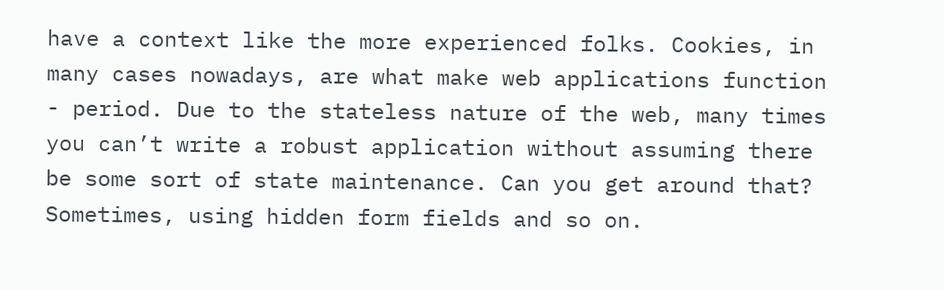have a context like the more experienced folks. Cookies, in many cases nowadays, are what make web applications function - period. Due to the stateless nature of the web, many times you can’t write a robust application without assuming there be some sort of state maintenance. Can you get around that? Sometimes, using hidden form fields and so on.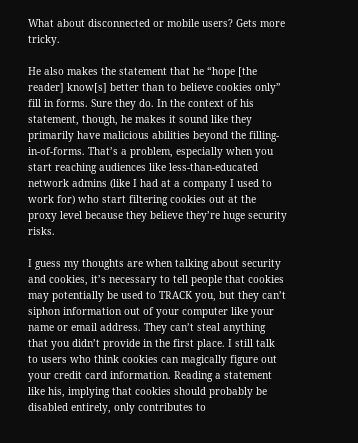What about disconnected or mobile users? Gets more tricky.

He also makes the statement that he “hope [the reader] know[s] better than to believe cookies only” fill in forms. Sure they do. In the context of his statement, though, he makes it sound like they primarily have malicious abilities beyond the filling-in-of-forms. That’s a problem, especially when you start reaching audiences like less-than-educated network admins (like I had at a company I used to work for) who start filtering cookies out at the proxy level because they believe they’re huge security risks.

I guess my thoughts are when talking about security and cookies, it’s necessary to tell people that cookies may potentially be used to TRACK you, but they can’t siphon information out of your computer like your name or email address. They can’t steal anything that you didn’t provide in the first place. I still talk to users who think cookies can magically figure out your credit card information. Reading a statement like his, implying that cookies should probably be disabled entirely, only contributes to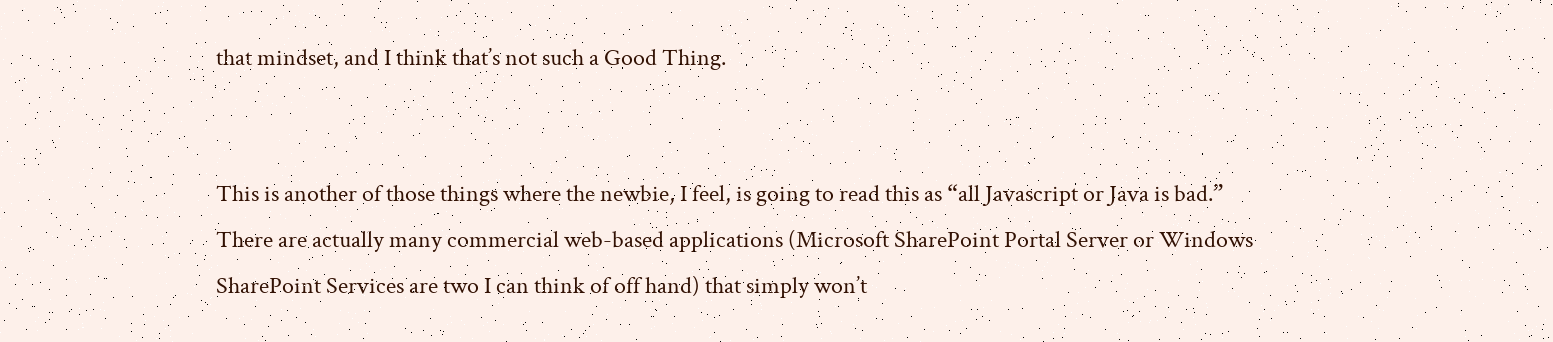that mindset, and I think that’s not such a Good Thing.


This is another of those things where the newbie, I feel, is going to read this as “all Javascript or Java is bad.” There are actually many commercial web-based applications (Microsoft SharePoint Portal Server or Windows SharePoint Services are two I can think of off hand) that simply won’t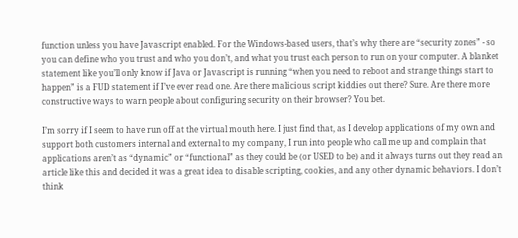function unless you have Javascript enabled. For the Windows-based users, that’s why there are “security zones” - so you can define who you trust and who you don’t, and what you trust each person to run on your computer. A blanket statement like you’ll only know if Java or Javascript is running “when you need to reboot and strange things start to happen” is a FUD statement if I’ve ever read one. Are there malicious script kiddies out there? Sure. Are there more constructive ways to warn people about configuring security on their browser? You bet.

I’m sorry if I seem to have run off at the virtual mouth here. I just find that, as I develop applications of my own and support both customers internal and external to my company, I run into people who call me up and complain that applications aren’t as “dynamic” or “functional” as they could be (or USED to be) and it always turns out they read an article like this and decided it was a great idea to disable scripting, cookies, and any other dynamic behaviors. I don’t think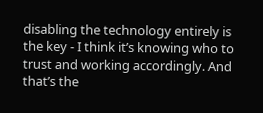disabling the technology entirely is the key - I think it’s knowing who to trust and working accordingly. And that’s the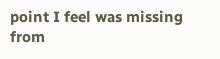point I feel was missing from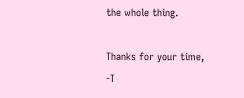the whole thing.

Thanks for your time, -T